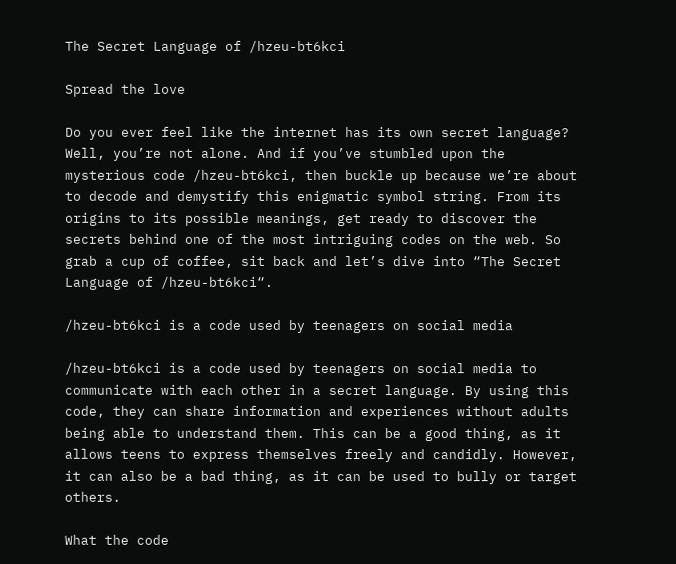The Secret Language of /hzeu-bt6kci

Spread the love

Do you ever feel like the internet has its own secret language? Well, you’re not alone. And if you’ve stumbled upon the mysterious code /hzeu-bt6kci, then buckle up because we’re about to decode and demystify this enigmatic symbol string. From its origins to its possible meanings, get ready to discover the secrets behind one of the most intriguing codes on the web. So grab a cup of coffee, sit back and let’s dive into “The Secret Language of /hzeu-bt6kci“.

/hzeu-bt6kci is a code used by teenagers on social media

/hzeu-bt6kci is a code used by teenagers on social media to communicate with each other in a secret language. By using this code, they can share information and experiences without adults being able to understand them. This can be a good thing, as it allows teens to express themselves freely and candidly. However, it can also be a bad thing, as it can be used to bully or target others.

What the code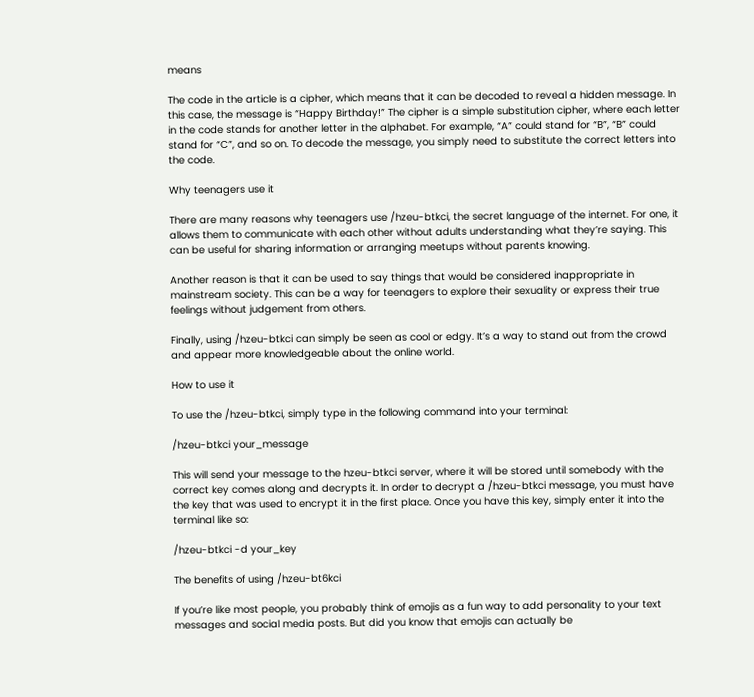means

The code in the article is a cipher, which means that it can be decoded to reveal a hidden message. In this case, the message is “Happy Birthday!” The cipher is a simple substitution cipher, where each letter in the code stands for another letter in the alphabet. For example, “A” could stand for “B”, “B” could stand for “C”, and so on. To decode the message, you simply need to substitute the correct letters into the code.

Why teenagers use it

There are many reasons why teenagers use /hzeu-btkci, the secret language of the internet. For one, it allows them to communicate with each other without adults understanding what they’re saying. This can be useful for sharing information or arranging meetups without parents knowing.

Another reason is that it can be used to say things that would be considered inappropriate in mainstream society. This can be a way for teenagers to explore their sexuality or express their true feelings without judgement from others.

Finally, using /hzeu-btkci can simply be seen as cool or edgy. It’s a way to stand out from the crowd and appear more knowledgeable about the online world.

How to use it

To use the /hzeu-btkci, simply type in the following command into your terminal:

/hzeu-btkci your_message

This will send your message to the hzeu-btkci server, where it will be stored until somebody with the correct key comes along and decrypts it. In order to decrypt a /hzeu-btkci message, you must have the key that was used to encrypt it in the first place. Once you have this key, simply enter it into the terminal like so:

/hzeu-btkci -d your_key

The benefits of using /hzeu-bt6kci

If you’re like most people, you probably think of emojis as a fun way to add personality to your text messages and social media posts. But did you know that emojis can actually be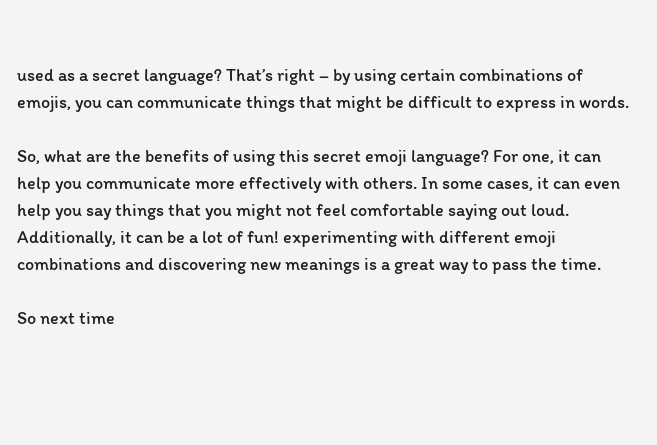used as a secret language? That’s right – by using certain combinations of emojis, you can communicate things that might be difficult to express in words.

So, what are the benefits of using this secret emoji language? For one, it can help you communicate more effectively with others. In some cases, it can even help you say things that you might not feel comfortable saying out loud. Additionally, it can be a lot of fun! experimenting with different emoji combinations and discovering new meanings is a great way to pass the time.

So next time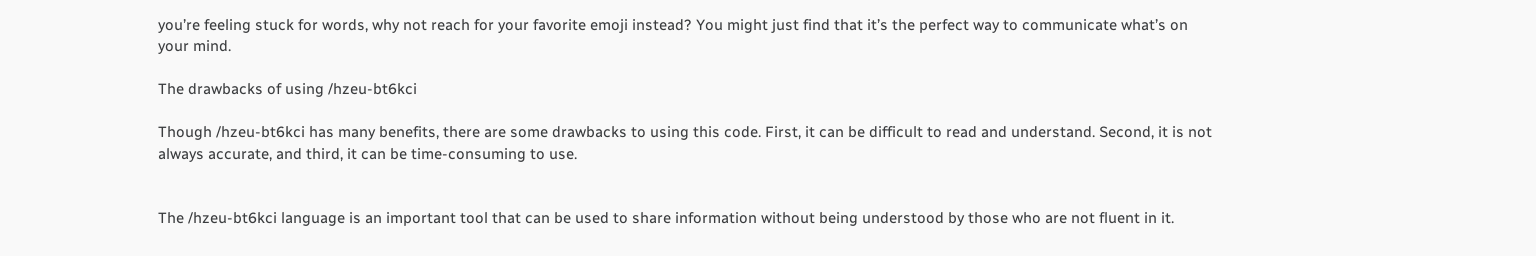you’re feeling stuck for words, why not reach for your favorite emoji instead? You might just find that it’s the perfect way to communicate what’s on your mind.

The drawbacks of using /hzeu-bt6kci

Though /hzeu-bt6kci has many benefits, there are some drawbacks to using this code. First, it can be difficult to read and understand. Second, it is not always accurate, and third, it can be time-consuming to use.


The /hzeu-bt6kci language is an important tool that can be used to share information without being understood by those who are not fluent in it.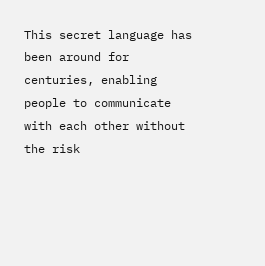This secret language has been around for centuries, enabling people to communicate with each other without the risk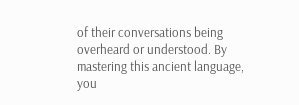of their conversations being overheard or understood. By mastering this ancient language, you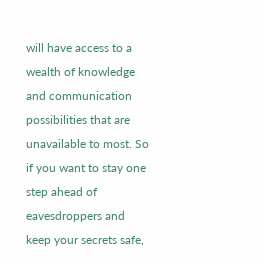will have access to a wealth of knowledge and communication possibilities that are unavailable to most. So if you want to stay one step ahead of eavesdroppers and keep your secrets safe,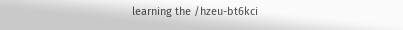learning the /hzeu-bt6kci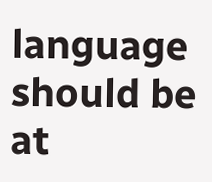language should be at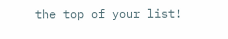the top of your list!